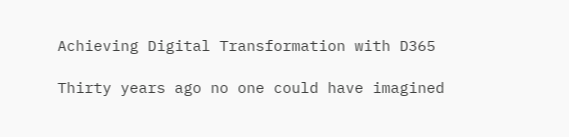Achieving Digital Transformation with D365

Thirty years ago no one could have imagined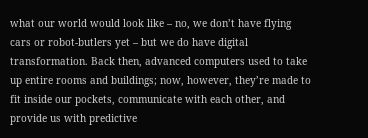what our world would look like – no, we don’t have flying cars or robot-butlers yet – but we do have digital transformation. Back then, advanced computers used to take up entire rooms and buildings; now, however, they’re made to fit inside our pockets, communicate with each other, and provide us with predictive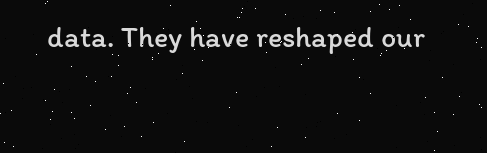data. They have reshaped our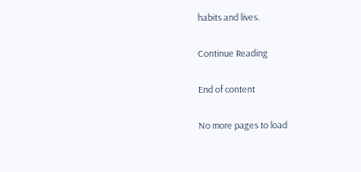habits and lives.

Continue Reading

End of content

No more pages to load